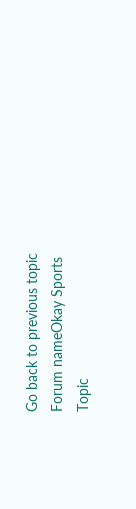Go back to previous topic
Forum nameOkay Sports
Topic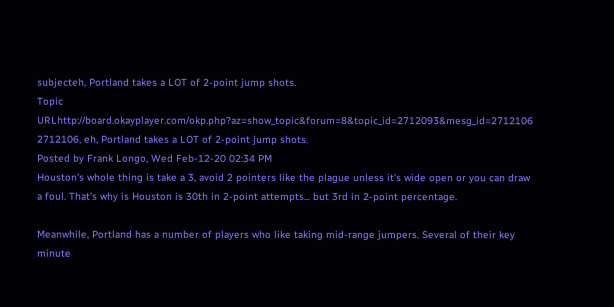subjecteh, Portland takes a LOT of 2-point jump shots.
Topic URLhttp://board.okayplayer.com/okp.php?az=show_topic&forum=8&topic_id=2712093&mesg_id=2712106
2712106, eh, Portland takes a LOT of 2-point jump shots.
Posted by Frank Longo, Wed Feb-12-20 02:34 PM
Houston's whole thing is take a 3, avoid 2 pointers like the plague unless it's wide open or you can draw a foul. That's why is Houston is 30th in 2-point attempts... but 3rd in 2-point percentage.

Meanwhile, Portland has a number of players who like taking mid-range jumpers. Several of their key minute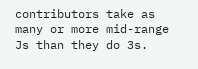contributors take as many or more mid-range Js than they do 3s.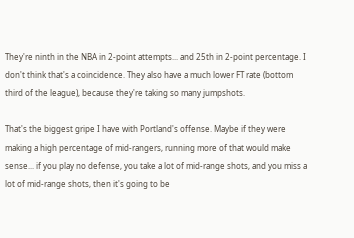They're ninth in the NBA in 2-point attempts... and 25th in 2-point percentage. I don't think that's a coincidence. They also have a much lower FT rate (bottom third of the league), because they're taking so many jumpshots.

That's the biggest gripe I have with Portland's offense. Maybe if they were making a high percentage of mid-rangers, running more of that would make sense... if you play no defense, you take a lot of mid-range shots, and you miss a lot of mid-range shots, then it's going to be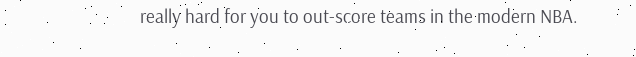really hard for you to out-score teams in the modern NBA.